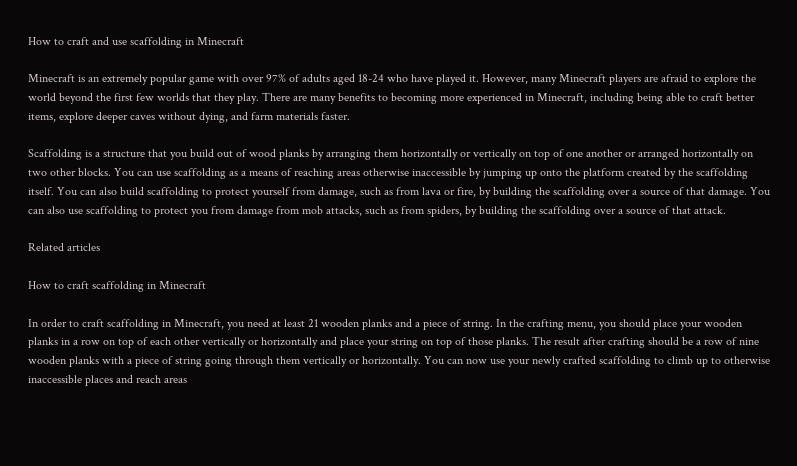How to craft and use scaffolding in Minecraft

Minecraft is an extremely popular game with over 97% of adults aged 18-24 who have played it. However, many Minecraft players are afraid to explore the world beyond the first few worlds that they play. There are many benefits to becoming more experienced in Minecraft, including being able to craft better items, explore deeper caves without dying, and farm materials faster.

Scaffolding is a structure that you build out of wood planks by arranging them horizontally or vertically on top of one another or arranged horizontally on two other blocks. You can use scaffolding as a means of reaching areas otherwise inaccessible by jumping up onto the platform created by the scaffolding itself. You can also build scaffolding to protect yourself from damage, such as from lava or fire, by building the scaffolding over a source of that damage. You can also use scaffolding to protect you from damage from mob attacks, such as from spiders, by building the scaffolding over a source of that attack.

Related articles

How to craft scaffolding in Minecraft

In order to craft scaffolding in Minecraft, you need at least 21 wooden planks and a piece of string. In the crafting menu, you should place your wooden planks in a row on top of each other vertically or horizontally and place your string on top of those planks. The result after crafting should be a row of nine wooden planks with a piece of string going through them vertically or horizontally. You can now use your newly crafted scaffolding to climb up to otherwise inaccessible places and reach areas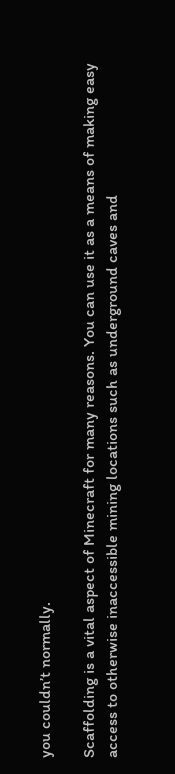you couldn’t normally.

Scaffolding is a vital aspect of Minecraft for many reasons. You can use it as a means of making easy access to otherwise inaccessible mining locations such as underground caves and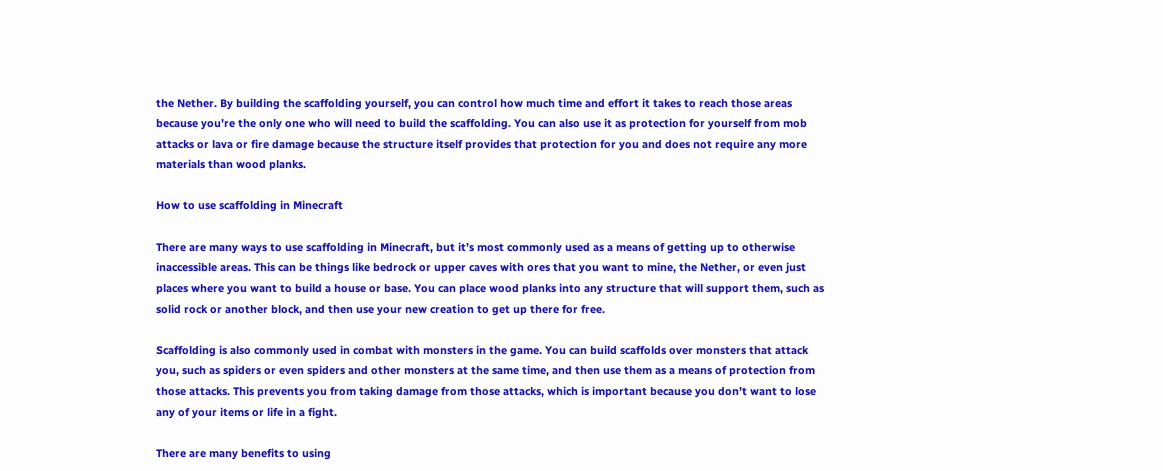the Nether. By building the scaffolding yourself, you can control how much time and effort it takes to reach those areas because you’re the only one who will need to build the scaffolding. You can also use it as protection for yourself from mob attacks or lava or fire damage because the structure itself provides that protection for you and does not require any more materials than wood planks.

How to use scaffolding in Minecraft

There are many ways to use scaffolding in Minecraft, but it’s most commonly used as a means of getting up to otherwise inaccessible areas. This can be things like bedrock or upper caves with ores that you want to mine, the Nether, or even just places where you want to build a house or base. You can place wood planks into any structure that will support them, such as solid rock or another block, and then use your new creation to get up there for free.

Scaffolding is also commonly used in combat with monsters in the game. You can build scaffolds over monsters that attack you, such as spiders or even spiders and other monsters at the same time, and then use them as a means of protection from those attacks. This prevents you from taking damage from those attacks, which is important because you don’t want to lose any of your items or life in a fight.

There are many benefits to using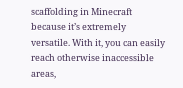scaffolding in Minecraft because it’s extremely versatile. With it, you can easily reach otherwise inaccessible areas,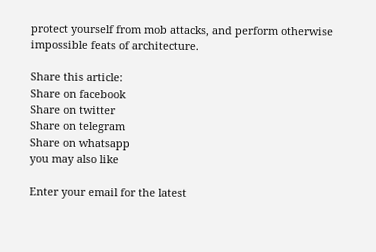protect yourself from mob attacks, and perform otherwise impossible feats of architecture.

Share this article:
Share on facebook
Share on twitter
Share on telegram
Share on whatsapp
you may also like

Enter your email for the latest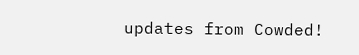updates from Cowded!